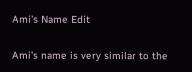Ami's Name Edit

Ami's name is very similar to the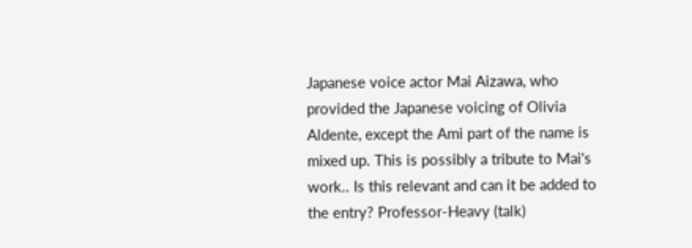Japanese voice actor Mai Aizawa, who provided the Japanese voicing of Olivia Aldente, except the Ami part of the name is mixed up. This is possibly a tribute to Mai's work.. Is this relevant and can it be added to the entry? Professor-Heavy (talk)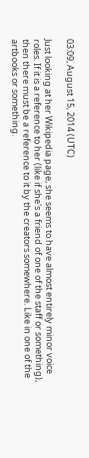03:09, August 15, 2014 (UTC)

Just looking at her Wikipedia page, she seems to have almost entirely minor voice roles. If it is a reference to her (like if she's a friend of one of the staff or something), then there must be a reference to it by the creators somewhere. Like in one of the artbooks or something.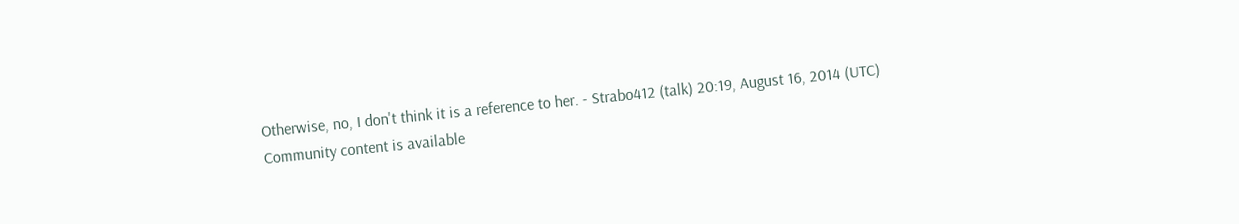Otherwise, no, I don't think it is a reference to her. - Strabo412 (talk) 20:19, August 16, 2014 (UTC)
Community content is available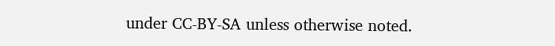under CC-BY-SA unless otherwise noted.